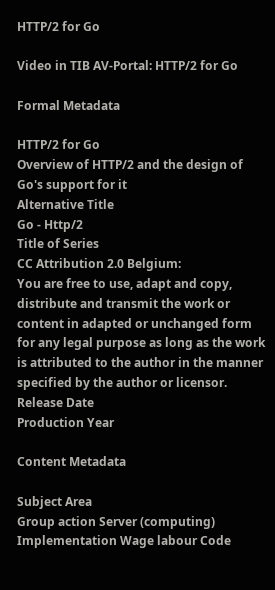HTTP/2 for Go

Video in TIB AV-Portal: HTTP/2 for Go

Formal Metadata

HTTP/2 for Go
Overview of HTTP/2 and the design of Go's support for it
Alternative Title
Go - Http/2
Title of Series
CC Attribution 2.0 Belgium:
You are free to use, adapt and copy, distribute and transmit the work or content in adapted or unchanged form for any legal purpose as long as the work is attributed to the author in the manner specified by the author or licensor.
Release Date
Production Year

Content Metadata

Subject Area
Group action Server (computing) Implementation Wage labour Code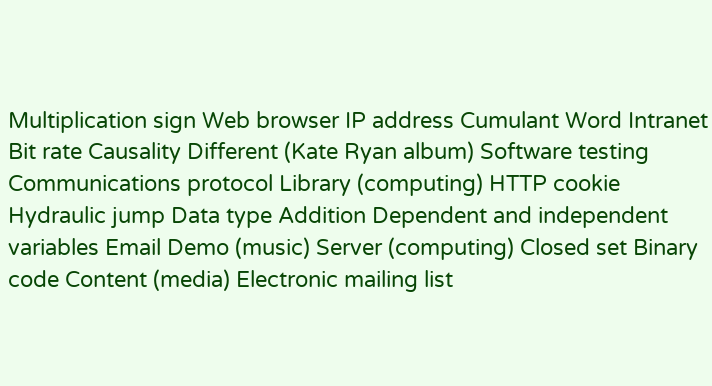Multiplication sign Web browser IP address Cumulant Word Intranet Bit rate Causality Different (Kate Ryan album) Software testing Communications protocol Library (computing) HTTP cookie Hydraulic jump Data type Addition Dependent and independent variables Email Demo (music) Server (computing) Closed set Binary code Content (media) Electronic mailing list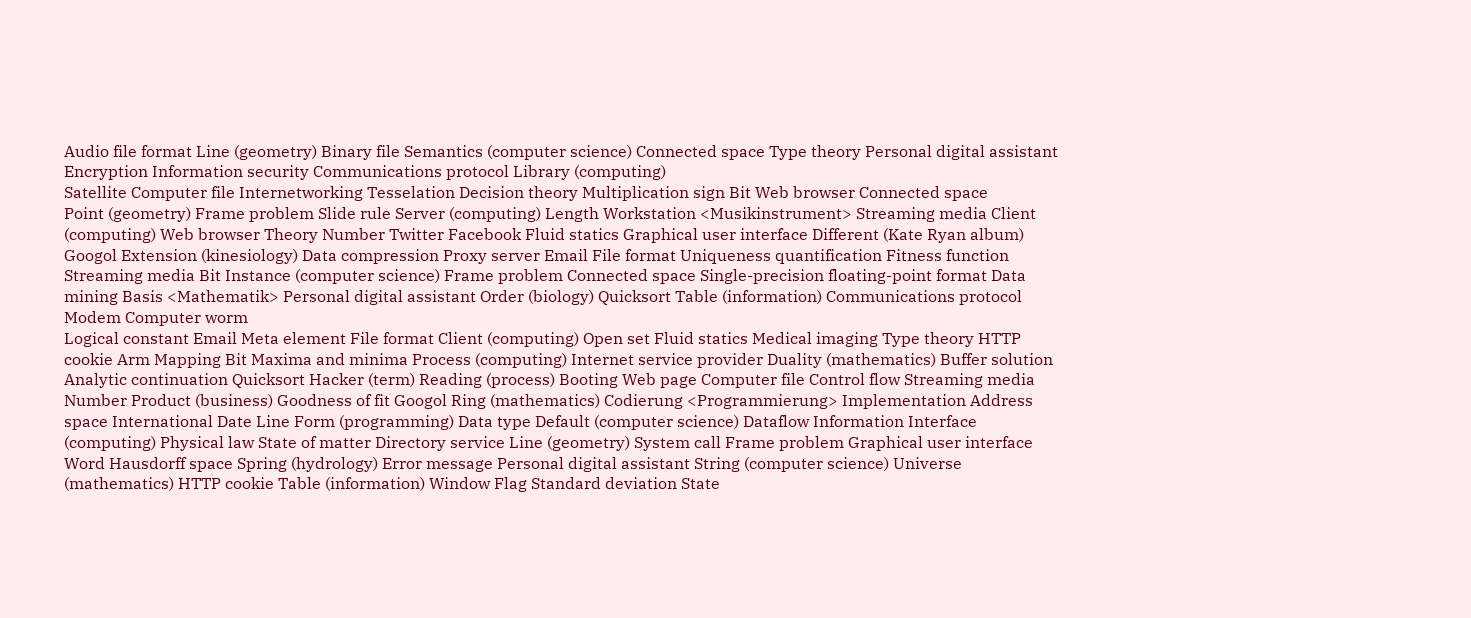Audio file format Line (geometry) Binary file Semantics (computer science) Connected space Type theory Personal digital assistant Encryption Information security Communications protocol Library (computing)
Satellite Computer file Internetworking Tesselation Decision theory Multiplication sign Bit Web browser Connected space
Point (geometry) Frame problem Slide rule Server (computing) Length Workstation <Musikinstrument> Streaming media Client (computing) Web browser Theory Number Twitter Facebook Fluid statics Graphical user interface Different (Kate Ryan album) Googol Extension (kinesiology) Data compression Proxy server Email File format Uniqueness quantification Fitness function Streaming media Bit Instance (computer science) Frame problem Connected space Single-precision floating-point format Data mining Basis <Mathematik> Personal digital assistant Order (biology) Quicksort Table (information) Communications protocol Modem Computer worm
Logical constant Email Meta element File format Client (computing) Open set Fluid statics Medical imaging Type theory HTTP cookie Arm Mapping Bit Maxima and minima Process (computing) Internet service provider Duality (mathematics) Buffer solution Analytic continuation Quicksort Hacker (term) Reading (process) Booting Web page Computer file Control flow Streaming media Number Product (business) Goodness of fit Googol Ring (mathematics) Codierung <Programmierung> Implementation Address space International Date Line Form (programming) Data type Default (computer science) Dataflow Information Interface (computing) Physical law State of matter Directory service Line (geometry) System call Frame problem Graphical user interface Word Hausdorff space Spring (hydrology) Error message Personal digital assistant String (computer science) Universe (mathematics) HTTP cookie Table (information) Window Flag Standard deviation State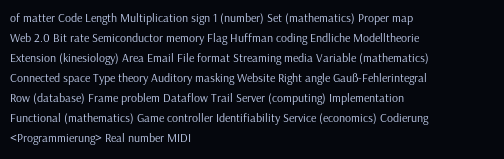of matter Code Length Multiplication sign 1 (number) Set (mathematics) Proper map Web 2.0 Bit rate Semiconductor memory Flag Huffman coding Endliche Modelltheorie Extension (kinesiology) Area Email File format Streaming media Variable (mathematics) Connected space Type theory Auditory masking Website Right angle Gauß-Fehlerintegral Row (database) Frame problem Dataflow Trail Server (computing) Implementation Functional (mathematics) Game controller Identifiability Service (economics) Codierung <Programmierung> Real number MIDI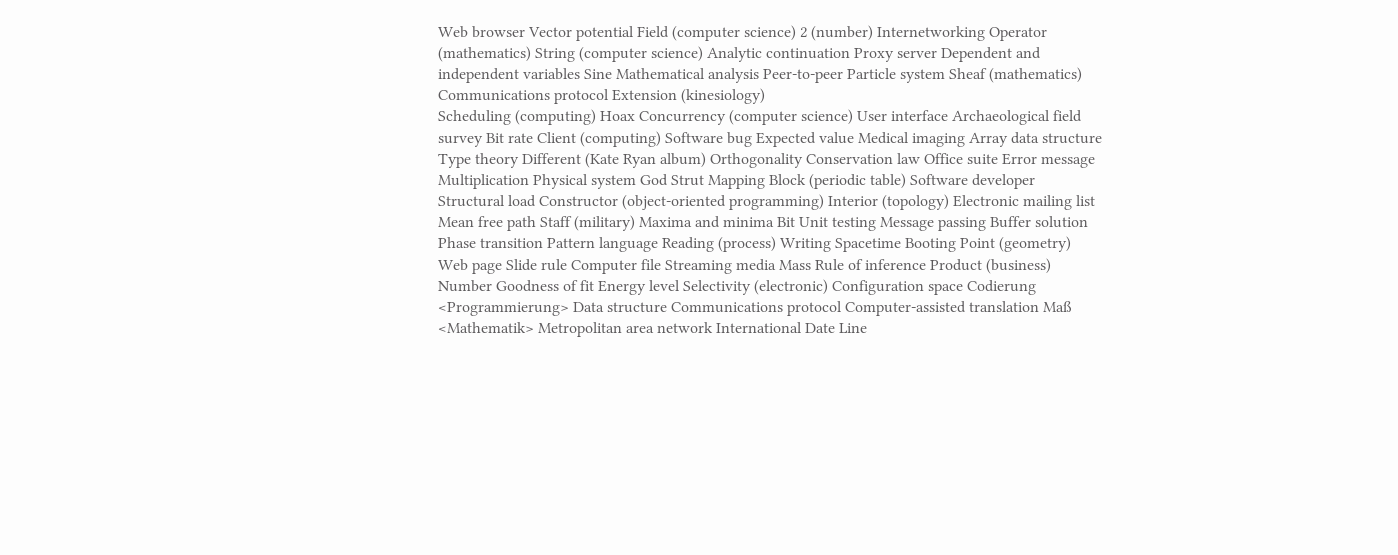Web browser Vector potential Field (computer science) 2 (number) Internetworking Operator (mathematics) String (computer science) Analytic continuation Proxy server Dependent and independent variables Sine Mathematical analysis Peer-to-peer Particle system Sheaf (mathematics) Communications protocol Extension (kinesiology)
Scheduling (computing) Hoax Concurrency (computer science) User interface Archaeological field survey Bit rate Client (computing) Software bug Expected value Medical imaging Array data structure Type theory Different (Kate Ryan album) Orthogonality Conservation law Office suite Error message Multiplication Physical system God Strut Mapping Block (periodic table) Software developer Structural load Constructor (object-oriented programming) Interior (topology) Electronic mailing list Mean free path Staff (military) Maxima and minima Bit Unit testing Message passing Buffer solution Phase transition Pattern language Reading (process) Writing Spacetime Booting Point (geometry) Web page Slide rule Computer file Streaming media Mass Rule of inference Product (business) Number Goodness of fit Energy level Selectivity (electronic) Configuration space Codierung <Programmierung> Data structure Communications protocol Computer-assisted translation Maß <Mathematik> Metropolitan area network International Date Line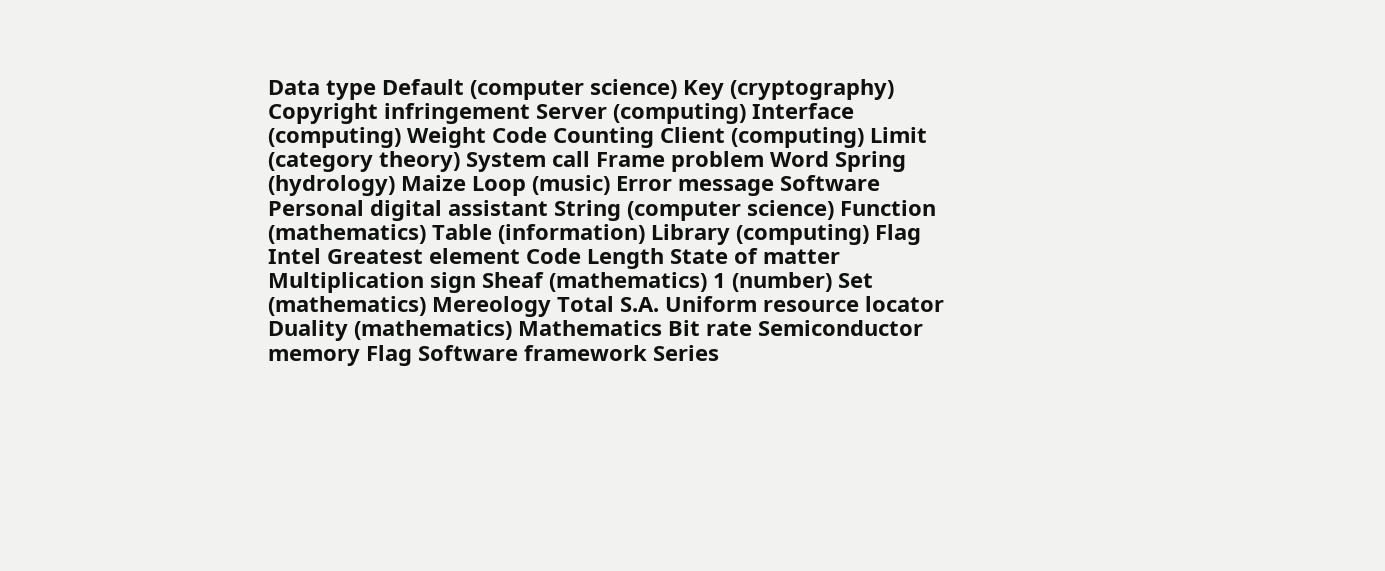Data type Default (computer science) Key (cryptography) Copyright infringement Server (computing) Interface (computing) Weight Code Counting Client (computing) Limit (category theory) System call Frame problem Word Spring (hydrology) Maize Loop (music) Error message Software Personal digital assistant String (computer science) Function (mathematics) Table (information) Library (computing) Flag Intel Greatest element Code Length State of matter Multiplication sign Sheaf (mathematics) 1 (number) Set (mathematics) Mereology Total S.A. Uniform resource locator Duality (mathematics) Mathematics Bit rate Semiconductor memory Flag Software framework Series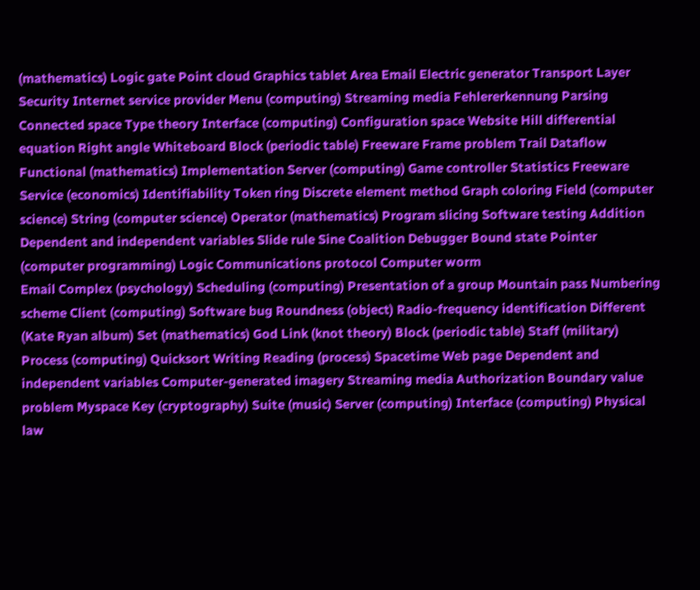(mathematics) Logic gate Point cloud Graphics tablet Area Email Electric generator Transport Layer Security Internet service provider Menu (computing) Streaming media Fehlererkennung Parsing Connected space Type theory Interface (computing) Configuration space Website Hill differential equation Right angle Whiteboard Block (periodic table) Freeware Frame problem Trail Dataflow Functional (mathematics) Implementation Server (computing) Game controller Statistics Freeware Service (economics) Identifiability Token ring Discrete element method Graph coloring Field (computer science) String (computer science) Operator (mathematics) Program slicing Software testing Addition Dependent and independent variables Slide rule Sine Coalition Debugger Bound state Pointer (computer programming) Logic Communications protocol Computer worm
Email Complex (psychology) Scheduling (computing) Presentation of a group Mountain pass Numbering scheme Client (computing) Software bug Roundness (object) Radio-frequency identification Different (Kate Ryan album) Set (mathematics) God Link (knot theory) Block (periodic table) Staff (military) Process (computing) Quicksort Writing Reading (process) Spacetime Web page Dependent and independent variables Computer-generated imagery Streaming media Authorization Boundary value problem Myspace Key (cryptography) Suite (music) Server (computing) Interface (computing) Physical law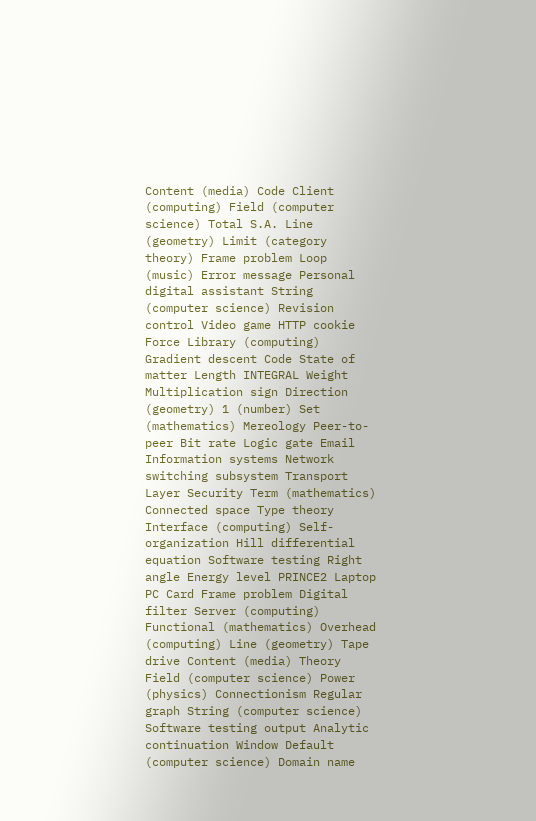Content (media) Code Client (computing) Field (computer science) Total S.A. Line (geometry) Limit (category theory) Frame problem Loop (music) Error message Personal digital assistant String (computer science) Revision control Video game HTTP cookie Force Library (computing) Gradient descent Code State of matter Length INTEGRAL Weight Multiplication sign Direction (geometry) 1 (number) Set (mathematics) Mereology Peer-to-peer Bit rate Logic gate Email Information systems Network switching subsystem Transport Layer Security Term (mathematics) Connected space Type theory Interface (computing) Self-organization Hill differential equation Software testing Right angle Energy level PRINCE2 Laptop PC Card Frame problem Digital filter Server (computing) Functional (mathematics) Overhead (computing) Line (geometry) Tape drive Content (media) Theory Field (computer science) Power (physics) Connectionism Regular graph String (computer science) Software testing output Analytic continuation Window Default (computer science) Domain name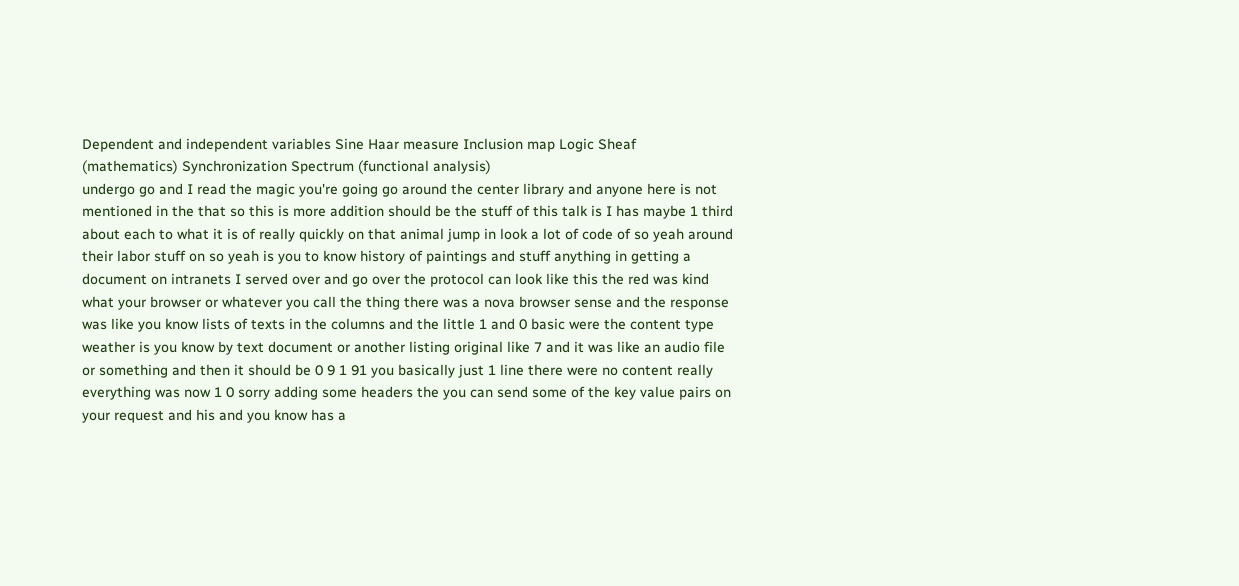Dependent and independent variables Sine Haar measure Inclusion map Logic Sheaf (mathematics) Synchronization Spectrum (functional analysis)
undergo go and I read the magic you're going go around the center library and anyone here is not mentioned in the that so this is more addition should be the stuff of this talk is I has maybe 1 third about each to what it is of really quickly on that animal jump in look a lot of code of so yeah around their labor stuff on so yeah is you to know history of paintings and stuff anything in getting a document on intranets I served over and go over the protocol can look like this the red was kind what your browser or whatever you call the thing there was a nova browser sense and the response was like you know lists of texts in the columns and the little 1 and 0 basic were the content type weather is you know by text document or another listing original like 7 and it was like an audio file or something and then it should be 0 9 1 91 you basically just 1 line there were no content really everything was now 1 0 sorry adding some headers the you can send some of the key value pairs on your request and his and you know has a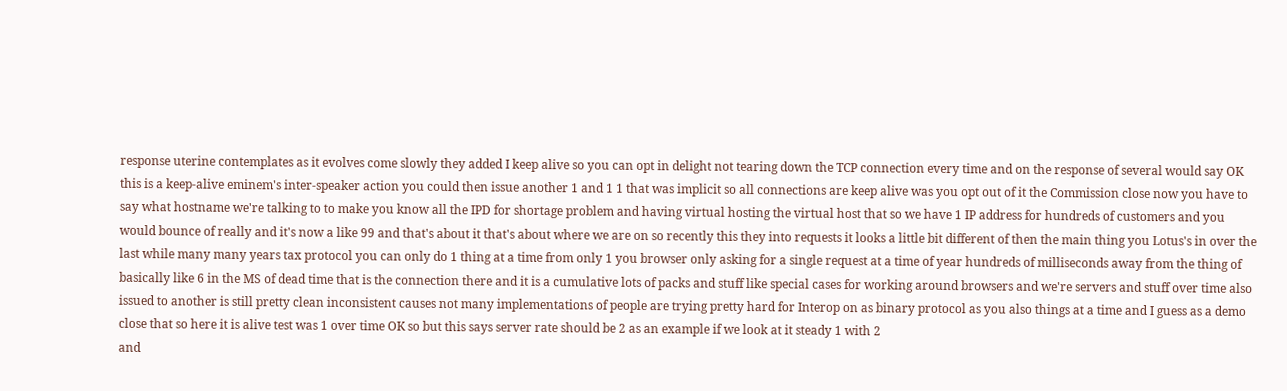response uterine contemplates as it evolves come slowly they added I keep alive so you can opt in delight not tearing down the TCP connection every time and on the response of several would say OK this is a keep-alive eminem's inter-speaker action you could then issue another 1 and 1 1 that was implicit so all connections are keep alive was you opt out of it the Commission close now you have to say what hostname we're talking to to make you know all the IPD for shortage problem and having virtual hosting the virtual host that so we have 1 IP address for hundreds of customers and you would bounce of really and it's now a like 99 and that's about it that's about where we are on so recently this they into requests it looks a little bit different of then the main thing you Lotus's in over the last while many many years tax protocol you can only do 1 thing at a time from only 1 you browser only asking for a single request at a time of year hundreds of milliseconds away from the thing of basically like 6 in the MS of dead time that is the connection there and it is a cumulative lots of packs and stuff like special cases for working around browsers and we're servers and stuff over time also issued to another is still pretty clean inconsistent causes not many implementations of people are trying pretty hard for Interop on as binary protocol as you also things at a time and I guess as a demo close that so here it is alive test was 1 over time OK so but this says server rate should be 2 as an example if we look at it steady 1 with 2
and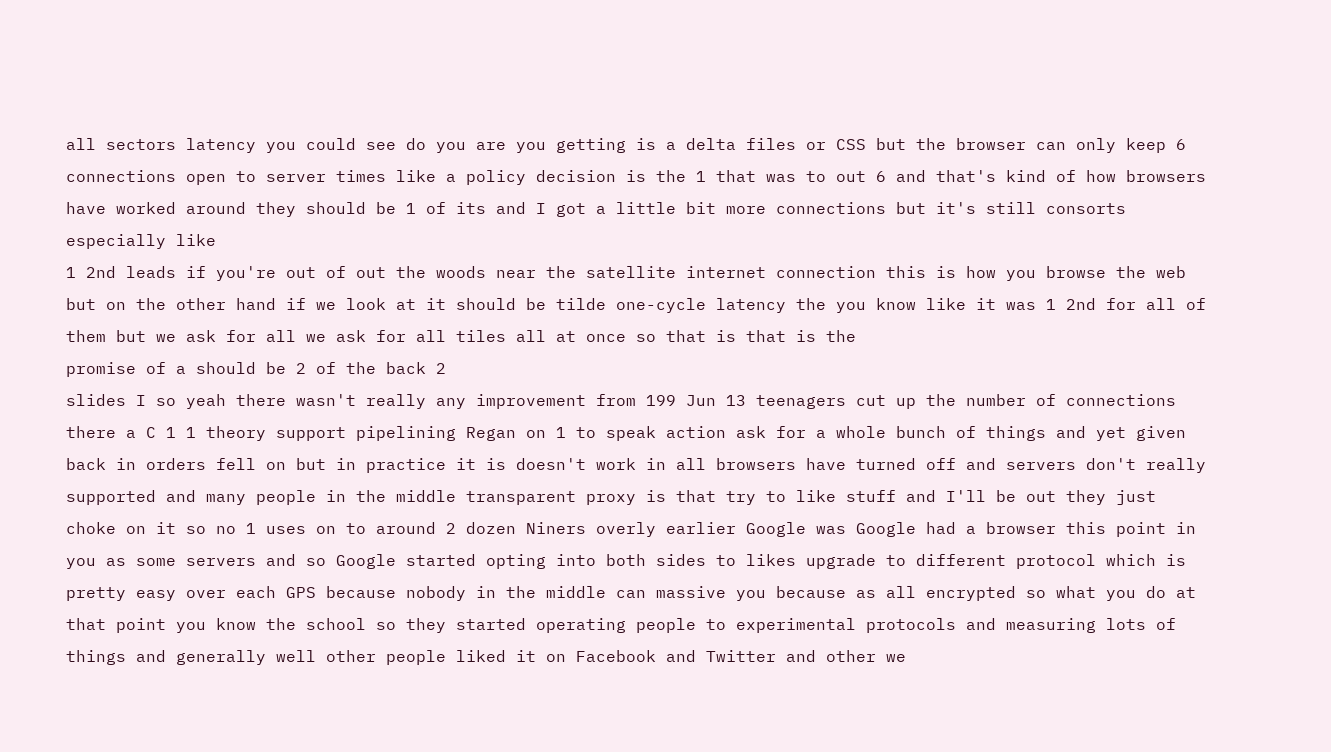all sectors latency you could see do you are you getting is a delta files or CSS but the browser can only keep 6 connections open to server times like a policy decision is the 1 that was to out 6 and that's kind of how browsers have worked around they should be 1 of its and I got a little bit more connections but it's still consorts especially like
1 2nd leads if you're out of out the woods near the satellite internet connection this is how you browse the web but on the other hand if we look at it should be tilde one-cycle latency the you know like it was 1 2nd for all of them but we ask for all we ask for all tiles all at once so that is that is the
promise of a should be 2 of the back 2
slides I so yeah there wasn't really any improvement from 199 Jun 13 teenagers cut up the number of connections there a C 1 1 theory support pipelining Regan on 1 to speak action ask for a whole bunch of things and yet given back in orders fell on but in practice it is doesn't work in all browsers have turned off and servers don't really supported and many people in the middle transparent proxy is that try to like stuff and I'll be out they just choke on it so no 1 uses on to around 2 dozen Niners overly earlier Google was Google had a browser this point in you as some servers and so Google started opting into both sides to likes upgrade to different protocol which is pretty easy over each GPS because nobody in the middle can massive you because as all encrypted so what you do at that point you know the school so they started operating people to experimental protocols and measuring lots of things and generally well other people liked it on Facebook and Twitter and other we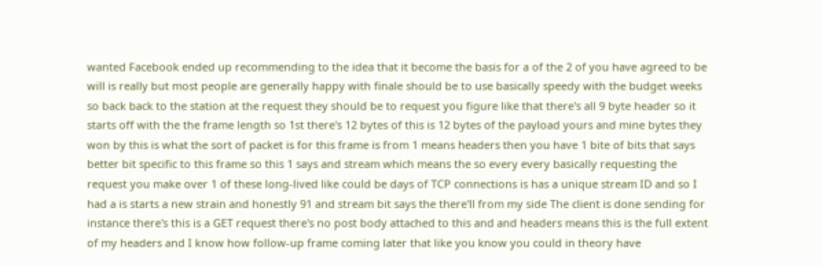wanted Facebook ended up recommending to the idea that it become the basis for a of the 2 of you have agreed to be will is really but most people are generally happy with finale should be to use basically speedy with the budget weeks so back back to the station at the request they should be to request you figure like that there's all 9 byte header so it starts off with the the frame length so 1st there's 12 bytes of this is 12 bytes of the payload yours and mine bytes they won by this is what the sort of packet is for this frame is from 1 means headers then you have 1 bite of bits that says better bit specific to this frame so this 1 says and stream which means the so every every basically requesting the request you make over 1 of these long-lived like could be days of TCP connections is has a unique stream ID and so I had a is starts a new strain and honestly 91 and stream bit says the there'll from my side The client is done sending for instance there's this is a GET request there's no post body attached to this and and headers means this is the full extent of my headers and I know how follow-up frame coming later that like you know you could in theory have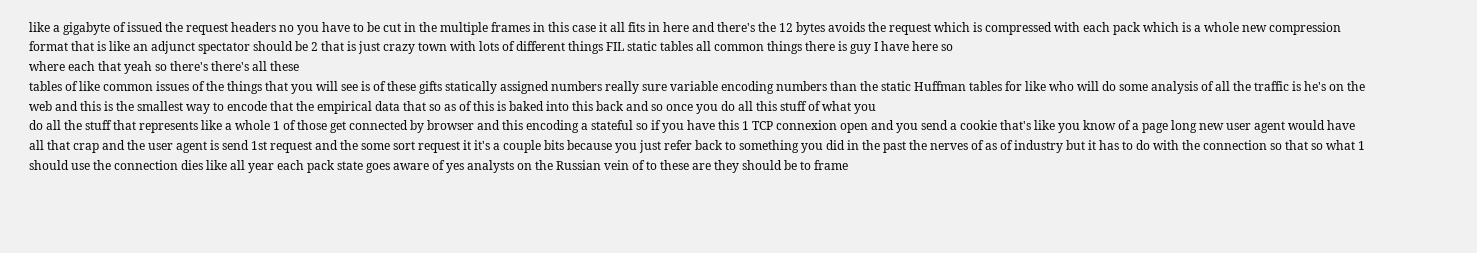like a gigabyte of issued the request headers no you have to be cut in the multiple frames in this case it all fits in here and there's the 12 bytes avoids the request which is compressed with each pack which is a whole new compression format that is like an adjunct spectator should be 2 that is just crazy town with lots of different things FIL static tables all common things there is guy I have here so
where each that yeah so there's there's all these
tables of like common issues of the things that you will see is of these gifts statically assigned numbers really sure variable encoding numbers than the static Huffman tables for like who will do some analysis of all the traffic is he's on the web and this is the smallest way to encode that the empirical data that so as of this is baked into this back and so once you do all this stuff of what you
do all the stuff that represents like a whole 1 of those get connected by browser and this encoding a stateful so if you have this 1 TCP connexion open and you send a cookie that's like you know of a page long new user agent would have all that crap and the user agent is send 1st request and the some sort request it it's a couple bits because you just refer back to something you did in the past the nerves of as of industry but it has to do with the connection so that so what 1 should use the connection dies like all year each pack state goes aware of yes analysts on the Russian vein of to these are they should be to frame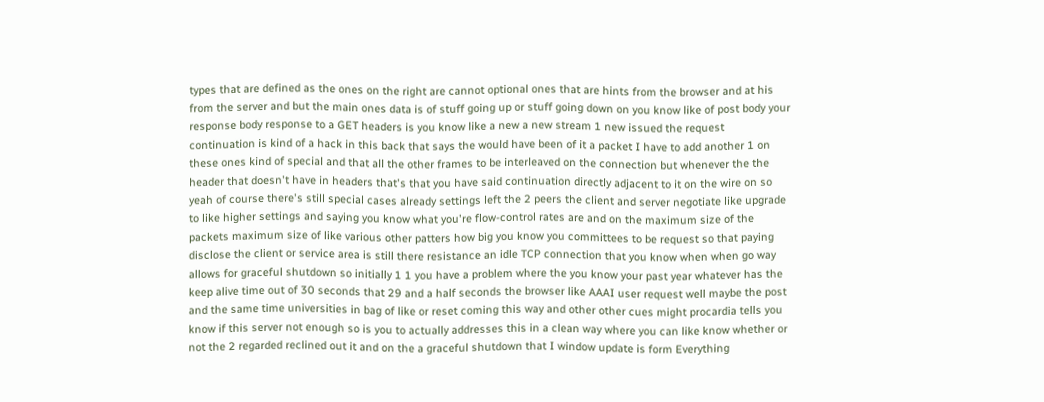types that are defined as the ones on the right are cannot optional ones that are hints from the browser and at his from the server and but the main ones data is of stuff going up or stuff going down on you know like of post body your response body response to a GET headers is you know like a new a new stream 1 new issued the request continuation is kind of a hack in this back that says the would have been of it a packet I have to add another 1 on these ones kind of special and that all the other frames to be interleaved on the connection but whenever the the header that doesn't have in headers that's that you have said continuation directly adjacent to it on the wire on so yeah of course there's still special cases already settings left the 2 peers the client and server negotiate like upgrade to like higher settings and saying you know what you're flow-control rates are and on the maximum size of the packets maximum size of like various other patters how big you know you committees to be request so that paying disclose the client or service area is still there resistance an idle TCP connection that you know when when go way allows for graceful shutdown so initially 1 1 you have a problem where the you know your past year whatever has the keep alive time out of 30 seconds that 29 and a half seconds the browser like AAAI user request well maybe the post and the same time universities in bag of like or reset coming this way and other other cues might procardia tells you know if this server not enough so is you to actually addresses this in a clean way where you can like know whether or not the 2 regarded reclined out it and on the a graceful shutdown that I window update is form Everything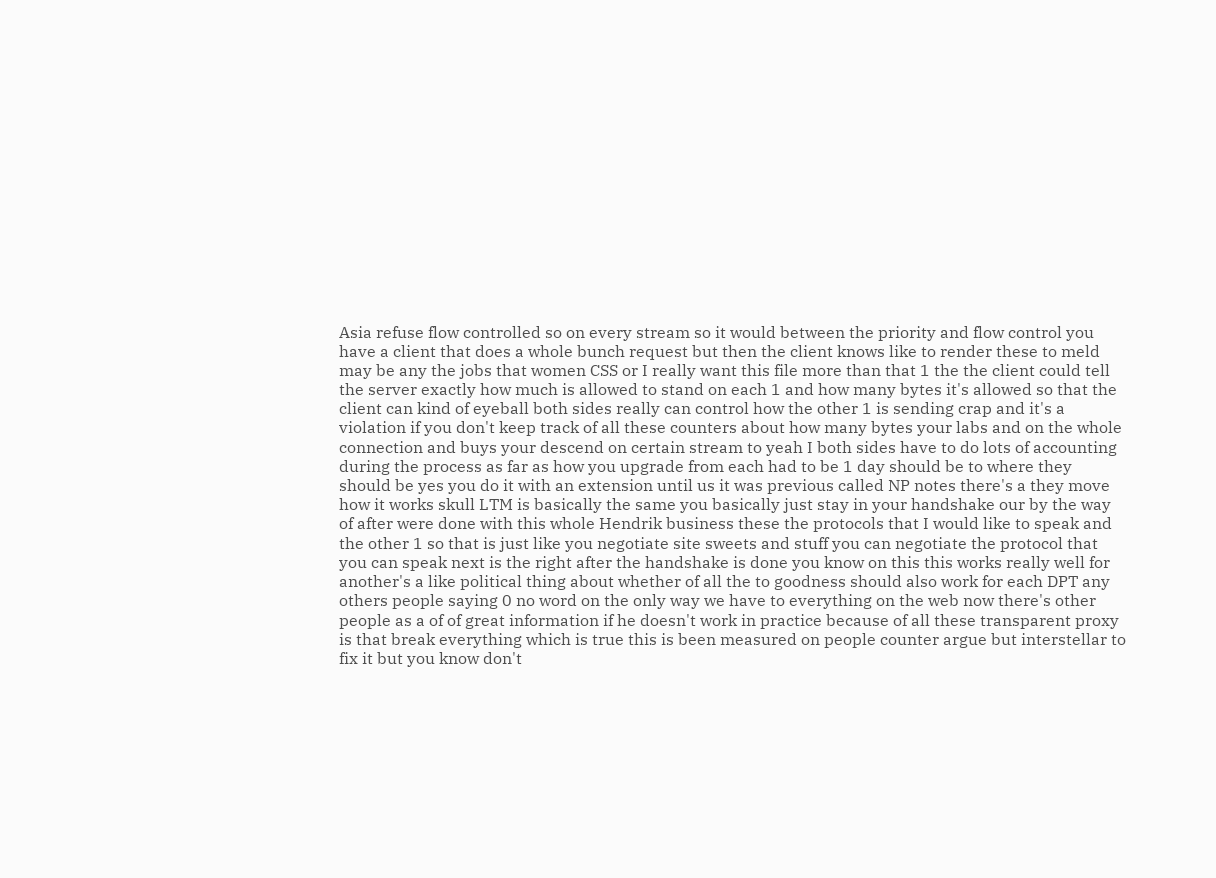Asia refuse flow controlled so on every stream so it would between the priority and flow control you have a client that does a whole bunch request but then the client knows like to render these to meld may be any the jobs that women CSS or I really want this file more than that 1 the the client could tell the server exactly how much is allowed to stand on each 1 and how many bytes it's allowed so that the client can kind of eyeball both sides really can control how the other 1 is sending crap and it's a violation if you don't keep track of all these counters about how many bytes your labs and on the whole connection and buys your descend on certain stream to yeah I both sides have to do lots of accounting during the process as far as how you upgrade from each had to be 1 day should be to where they should be yes you do it with an extension until us it was previous called NP notes there's a they move how it works skull LTM is basically the same you basically just stay in your handshake our by the way of after were done with this whole Hendrik business these the protocols that I would like to speak and the other 1 so that is just like you negotiate site sweets and stuff you can negotiate the protocol that you can speak next is the right after the handshake is done you know on this this works really well for another's a like political thing about whether of all the to goodness should also work for each DPT any others people saying 0 no word on the only way we have to everything on the web now there's other people as a of of great information if he doesn't work in practice because of all these transparent proxy is that break everything which is true this is been measured on people counter argue but interstellar to fix it but you know don't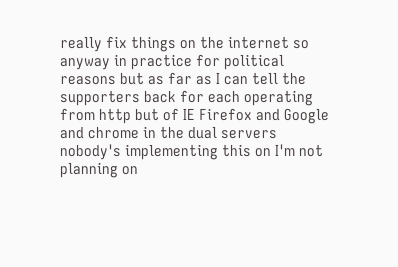really fix things on the internet so anyway in practice for political reasons but as far as I can tell the supporters back for each operating from http but of IE Firefox and Google and chrome in the dual servers nobody's implementing this on I'm not planning on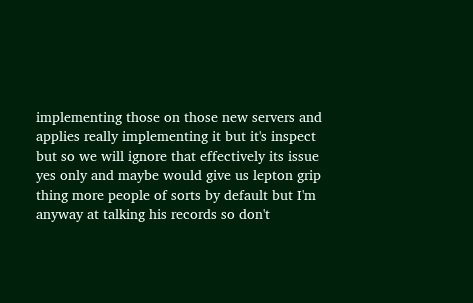implementing those on those new servers and applies really implementing it but it's inspect but so we will ignore that effectively its issue yes only and maybe would give us lepton grip thing more people of sorts by default but I'm anyway at talking his records so don't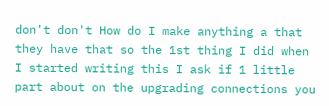don't don't How do I make anything a that they have that so the 1st thing I did when I started writing this I ask if 1 little part about on the upgrading connections you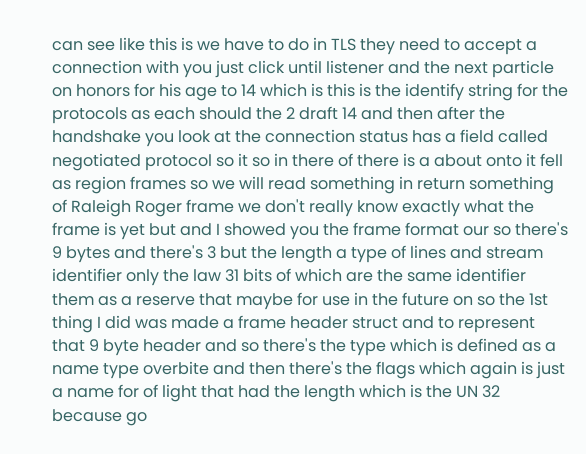can see like this is we have to do in TLS they need to accept a connection with you just click until listener and the next particle on honors for his age to 14 which is this is the identify string for the protocols as each should the 2 draft 14 and then after the handshake you look at the connection status has a field called negotiated protocol so it so in there of there is a about onto it fell as region frames so we will read something in return something of Raleigh Roger frame we don't really know exactly what the frame is yet but and I showed you the frame format our so there's 9 bytes and there's 3 but the length a type of lines and stream identifier only the law 31 bits of which are the same identifier them as a reserve that maybe for use in the future on so the 1st thing I did was made a frame header struct and to represent that 9 byte header and so there's the type which is defined as a name type overbite and then there's the flags which again is just a name for of light that had the length which is the UN 32 because go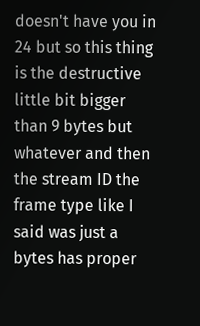doesn't have you in 24 but so this thing is the destructive little bit bigger than 9 bytes but whatever and then the stream ID the frame type like I said was just a bytes has proper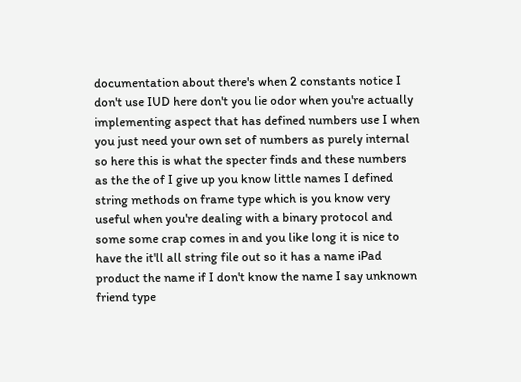documentation about there's when 2 constants notice I don't use IUD here don't you lie odor when you're actually implementing aspect that has defined numbers use I when you just need your own set of numbers as purely internal so here this is what the specter finds and these numbers as the the of I give up you know little names I defined string methods on frame type which is you know very useful when you're dealing with a binary protocol and some some crap comes in and you like long it is nice to have the it'll all string file out so it has a name iPad product the name if I don't know the name I say unknown friend type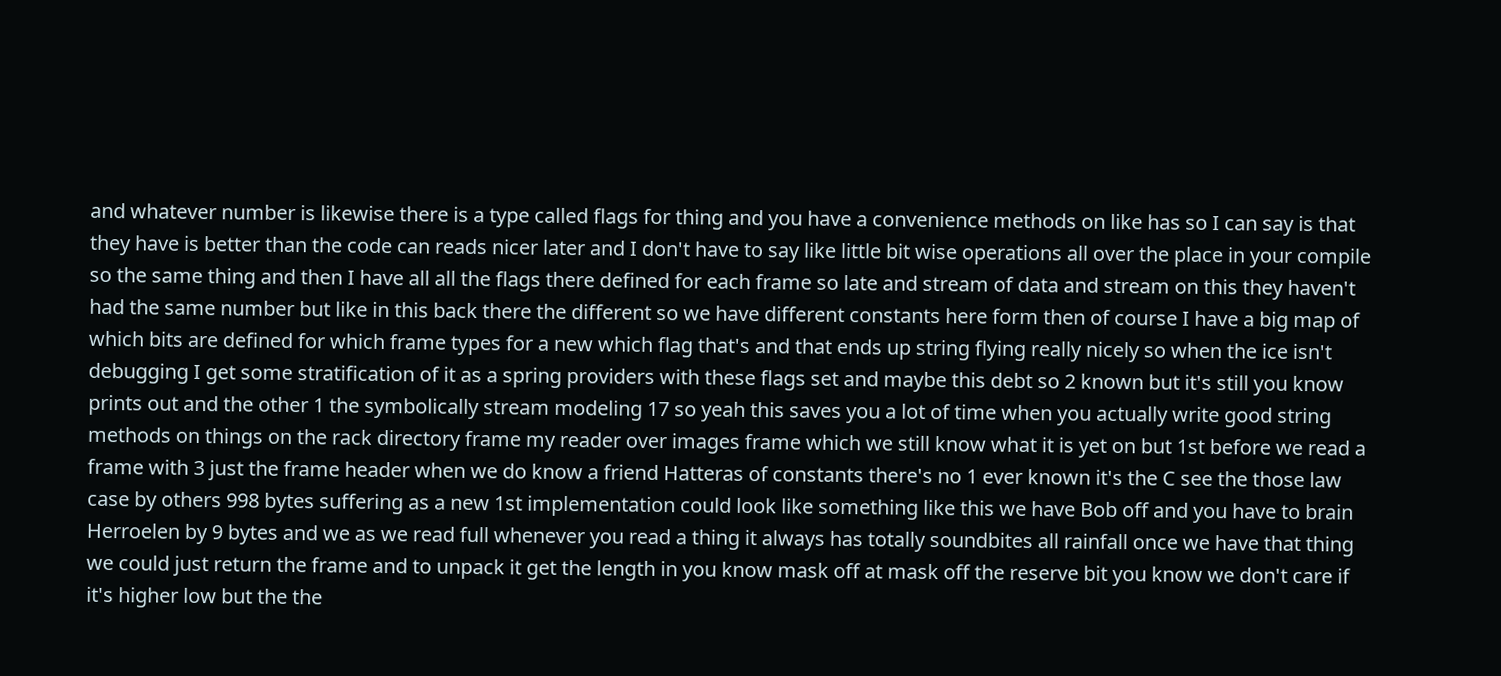and whatever number is likewise there is a type called flags for thing and you have a convenience methods on like has so I can say is that they have is better than the code can reads nicer later and I don't have to say like little bit wise operations all over the place in your compile so the same thing and then I have all all the flags there defined for each frame so late and stream of data and stream on this they haven't had the same number but like in this back there the different so we have different constants here form then of course I have a big map of which bits are defined for which frame types for a new which flag that's and that ends up string flying really nicely so when the ice isn't debugging I get some stratification of it as a spring providers with these flags set and maybe this debt so 2 known but it's still you know prints out and the other 1 the symbolically stream modeling 17 so yeah this saves you a lot of time when you actually write good string methods on things on the rack directory frame my reader over images frame which we still know what it is yet on but 1st before we read a frame with 3 just the frame header when we do know a friend Hatteras of constants there's no 1 ever known it's the C see the those law case by others 998 bytes suffering as a new 1st implementation could look like something like this we have Bob off and you have to brain Herroelen by 9 bytes and we as we read full whenever you read a thing it always has totally soundbites all rainfall once we have that thing we could just return the frame and to unpack it get the length in you know mask off at mask off the reserve bit you know we don't care if it's higher low but the the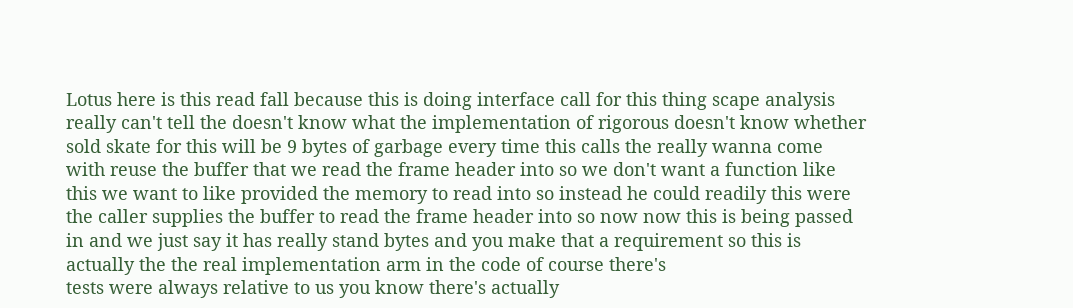Lotus here is this read fall because this is doing interface call for this thing scape analysis really can't tell the doesn't know what the implementation of rigorous doesn't know whether sold skate for this will be 9 bytes of garbage every time this calls the really wanna come with reuse the buffer that we read the frame header into so we don't want a function like this we want to like provided the memory to read into so instead he could readily this were the caller supplies the buffer to read the frame header into so now now this is being passed in and we just say it has really stand bytes and you make that a requirement so this is actually the the real implementation arm in the code of course there's
tests were always relative to us you know there's actually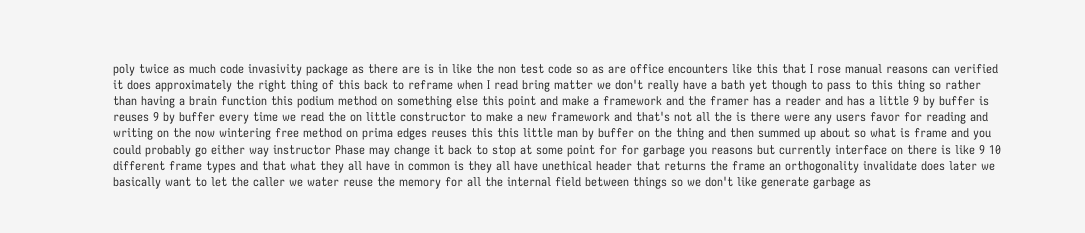poly twice as much code invasivity package as there are is in like the non test code so as are office encounters like this that I rose manual reasons can verified it does approximately the right thing of this back to reframe when I read bring matter we don't really have a bath yet though to pass to this thing so rather than having a brain function this podium method on something else this point and make a framework and the framer has a reader and has a little 9 by buffer is reuses 9 by buffer every time we read the on little constructor to make a new framework and that's not all the is there were any users favor for reading and writing on the now wintering free method on prima edges reuses this this little man by buffer on the thing and then summed up about so what is frame and you could probably go either way instructor Phase may change it back to stop at some point for for garbage you reasons but currently interface on there is like 9 10 different frame types and that what they all have in common is they all have unethical header that returns the frame an orthogonality invalidate does later we basically want to let the caller we water reuse the memory for all the internal field between things so we don't like generate garbage as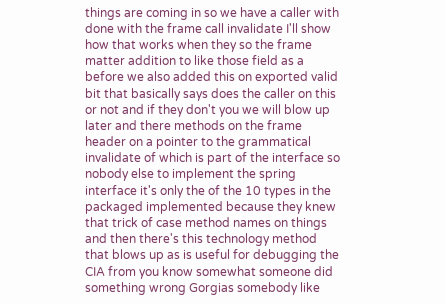things are coming in so we have a caller with done with the frame call invalidate I'll show how that works when they so the frame matter addition to like those field as a before we also added this on exported valid bit that basically says does the caller on this or not and if they don't you we will blow up later and there methods on the frame header on a pointer to the grammatical invalidate of which is part of the interface so nobody else to implement the spring interface it's only the of the 10 types in the packaged implemented because they knew that trick of case method names on things and then there's this technology method that blows up as is useful for debugging the CIA from you know somewhat someone did something wrong Gorgias somebody like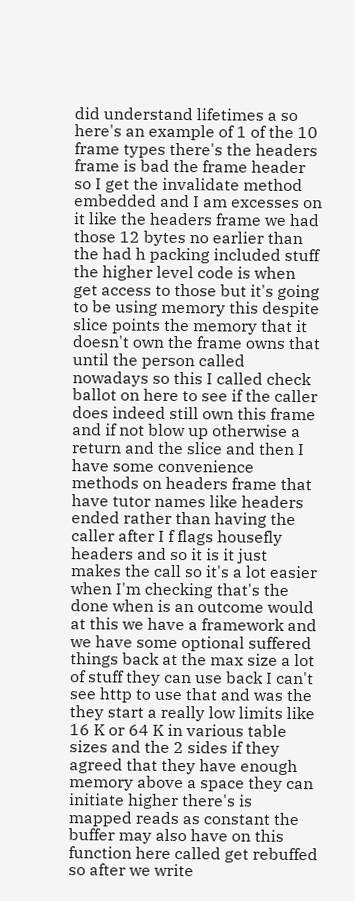did understand lifetimes a so here's an example of 1 of the 10 frame types there's the headers frame is bad the frame header so I get the invalidate method embedded and I am excesses on it like the headers frame we had those 12 bytes no earlier than the had h packing included stuff the higher level code is when get access to those but it's going to be using memory this despite slice points the memory that it doesn't own the frame owns that until the person called nowadays so this I called check ballot on here to see if the caller does indeed still own this frame and if not blow up otherwise a return and the slice and then I have some convenience methods on headers frame that have tutor names like headers ended rather than having the caller after I f flags housefly headers and so it is it just makes the call so it's a lot easier when I'm checking that's the done when is an outcome would at this we have a framework and we have some optional suffered things back at the max size a lot of stuff they can use back I can't see http to use that and was the they start a really low limits like 16 K or 64 K in various table sizes and the 2 sides if they agreed that they have enough memory above a space they can initiate higher there's is mapped reads as constant the buffer may also have on this function here called get rebuffed so after we write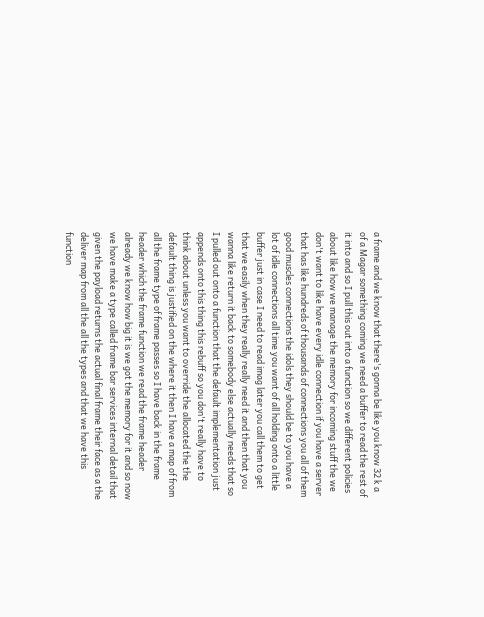a frame and we know that there's gonna be like you know 32 k a of a Magar something coming we need a buffer to read the rest of it into and so I pull this out into a function so we different policies about like how we manage the memory for incoming stuff the we don't want to like have every idle connection if you have a server that has like hundreds of thousands of connections you all of them good muscles connections the idols they should be to you have a lot of idle connections all time you want of all holding onto a little buffer just in case I need to read imag later you call them to get that we easily when they really really need it and then that you wanna like return it back to somebody else actually needs that so I pulled out onto a function that the default implementation just appends onto this thing this rebuff so you don't really have to think about unless you want to override the allocated the the default thing is justified on the where it then I have a map of from all the frame type of frame passes so I have back in the frame header which the frame function we read the frame header already we know how big it is we got the memory for it and so now we have make a type called frame bar services internal detail that given the payload returns the actual final frame their face as a the deliver map from all the all the types and that we have this function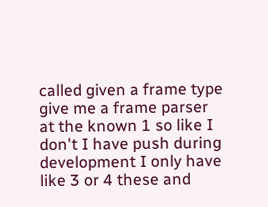called given a frame type give me a frame parser at the known 1 so like I don't I have push during development I only have like 3 or 4 these and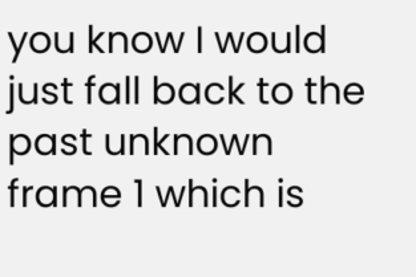you know I would just fall back to the past unknown frame 1 which is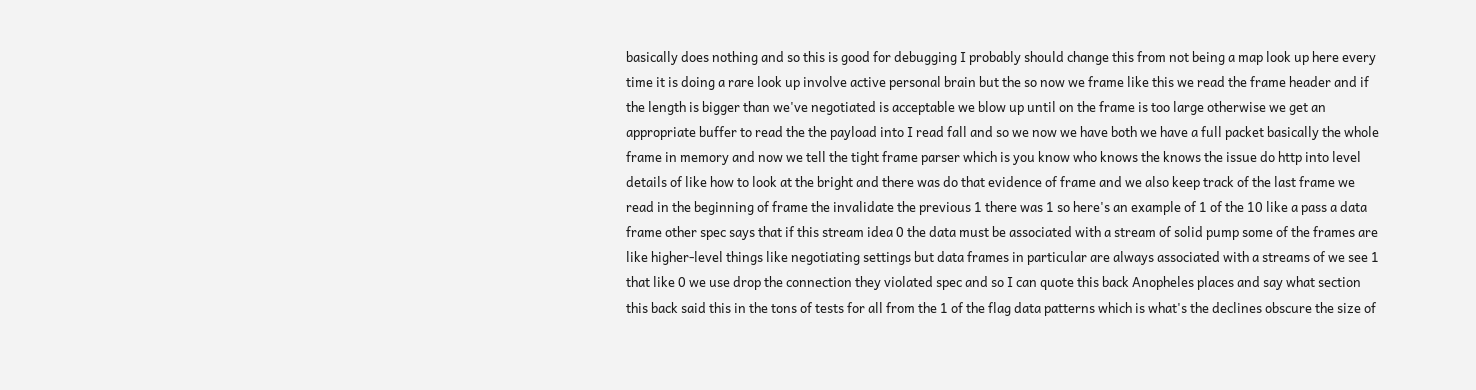basically does nothing and so this is good for debugging I probably should change this from not being a map look up here every time it is doing a rare look up involve active personal brain but the so now we frame like this we read the frame header and if the length is bigger than we've negotiated is acceptable we blow up until on the frame is too large otherwise we get an appropriate buffer to read the the payload into I read fall and so we now we have both we have a full packet basically the whole frame in memory and now we tell the tight frame parser which is you know who knows the knows the issue do http into level details of like how to look at the bright and there was do that evidence of frame and we also keep track of the last frame we read in the beginning of frame the invalidate the previous 1 there was 1 so here's an example of 1 of the 10 like a pass a data frame other spec says that if this stream idea 0 the data must be associated with a stream of solid pump some of the frames are like higher-level things like negotiating settings but data frames in particular are always associated with a streams of we see 1 that like 0 we use drop the connection they violated spec and so I can quote this back Anopheles places and say what section this back said this in the tons of tests for all from the 1 of the flag data patterns which is what's the declines obscure the size of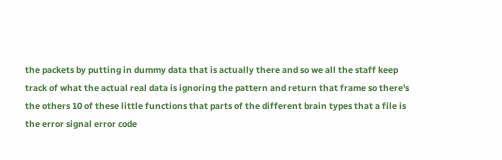the packets by putting in dummy data that is actually there and so we all the staff keep track of what the actual real data is ignoring the pattern and return that frame so there's the others 10 of these little functions that parts of the different brain types that a file is the error signal error code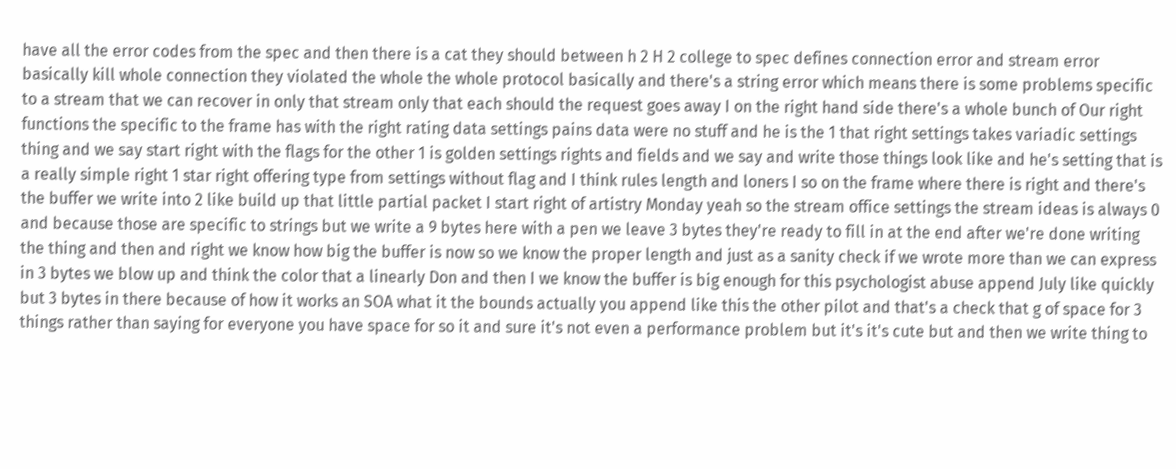have all the error codes from the spec and then there is a cat they should between h 2 H 2 college to spec defines connection error and stream error basically kill whole connection they violated the whole the whole protocol basically and there's a string error which means there is some problems specific to a stream that we can recover in only that stream only that each should the request goes away I on the right hand side there's a whole bunch of Our right functions the specific to the frame has with the right rating data settings pains data were no stuff and he is the 1 that right settings takes variadic settings thing and we say start right with the flags for the other 1 is golden settings rights and fields and we say and write those things look like and he's setting that is a really simple right 1 star right offering type from settings without flag and I think rules length and loners I so on the frame where there is right and there's the buffer we write into 2 like build up that little partial packet I start right of artistry Monday yeah so the stream office settings the stream ideas is always 0 and because those are specific to strings but we write a 9 bytes here with a pen we leave 3 bytes they're ready to fill in at the end after we're done writing the thing and then and right we know how big the buffer is now so we know the proper length and just as a sanity check if we wrote more than we can express in 3 bytes we blow up and think the color that a linearly Don and then I we know the buffer is big enough for this psychologist abuse append July like quickly but 3 bytes in there because of how it works an SOA what it the bounds actually you append like this the other pilot and that's a check that g of space for 3 things rather than saying for everyone you have space for so it and sure it's not even a performance problem but it's it's cute but and then we write thing to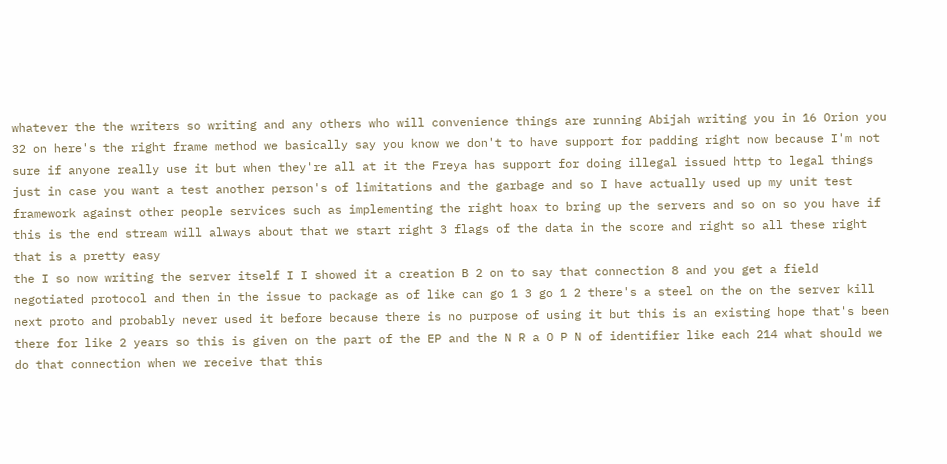whatever the the writers so writing and any others who will convenience things are running Abijah writing you in 16 Orion you 32 on here's the right frame method we basically say you know we don't to have support for padding right now because I'm not sure if anyone really use it but when they're all at it the Freya has support for doing illegal issued http to legal things just in case you want a test another person's of limitations and the garbage and so I have actually used up my unit test framework against other people services such as implementing the right hoax to bring up the servers and so on so you have if this is the end stream will always about that we start right 3 flags of the data in the score and right so all these right that is a pretty easy
the I so now writing the server itself I I showed it a creation B 2 on to say that connection 8 and you get a field negotiated protocol and then in the issue to package as of like can go 1 3 go 1 2 there's a steel on the on the server kill next proto and probably never used it before because there is no purpose of using it but this is an existing hope that's been there for like 2 years so this is given on the part of the EP and the N R a O P N of identifier like each 214 what should we do that connection when we receive that this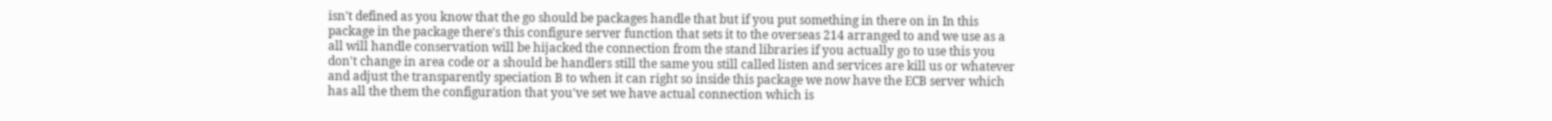isn't defined as you know that the go should be packages handle that but if you put something in there on in In this package in the package there's this configure server function that sets it to the overseas 214 arranged to and we use as a all will handle conservation will be hijacked the connection from the stand libraries if you actually go to use this you don't change in area code or a should be handlers still the same you still called listen and services are kill us or whatever and adjust the transparently speciation B to when it can right so inside this package we now have the ECB server which has all the them the configuration that you've set we have actual connection which is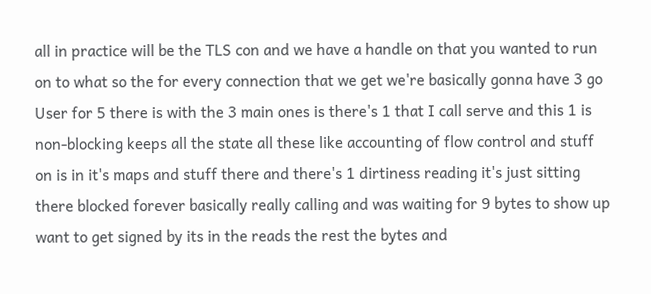all in practice will be the TLS con and we have a handle on that you wanted to run on to what so the for every connection that we get we're basically gonna have 3 go User for 5 there is with the 3 main ones is there's 1 that I call serve and this 1 is non-blocking keeps all the state all these like accounting of flow control and stuff on is in it's maps and stuff there and there's 1 dirtiness reading it's just sitting there blocked forever basically really calling and was waiting for 9 bytes to show up want to get signed by its in the reads the rest the bytes and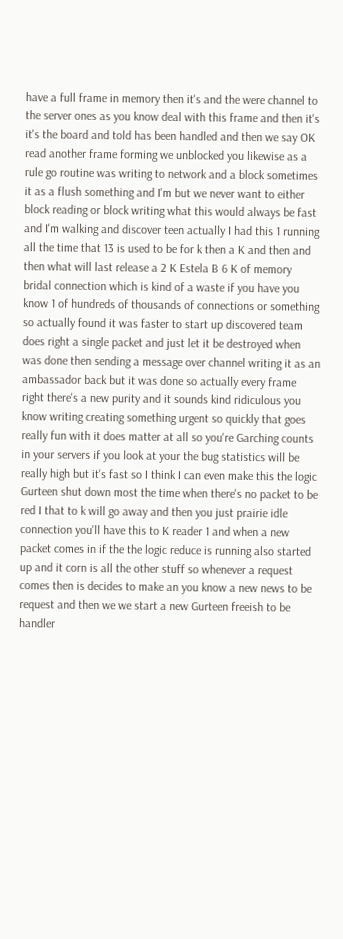have a full frame in memory then it's and the were channel to the server ones as you know deal with this frame and then it's it's the board and told has been handled and then we say OK read another frame forming we unblocked you likewise as a rule go routine was writing to network and a block sometimes it as a flush something and I'm but we never want to either block reading or block writing what this would always be fast and I'm walking and discover teen actually I had this 1 running all the time that 13 is used to be for k then a K and then and then what will last release a 2 K Estela B 6 K of memory bridal connection which is kind of a waste if you have you know 1 of hundreds of thousands of connections or something so actually found it was faster to start up discovered team does right a single packet and just let it be destroyed when was done then sending a message over channel writing it as an ambassador back but it was done so actually every frame right there's a new purity and it sounds kind ridiculous you know writing creating something urgent so quickly that goes really fun with it does matter at all so you're Garching counts in your servers if you look at your the bug statistics will be really high but it's fast so I think I can even make this the logic Gurteen shut down most the time when there's no packet to be red I that to k will go away and then you just prairie idle connection you'll have this to K reader 1 and when a new packet comes in if the the logic reduce is running also started up and it corn is all the other stuff so whenever a request comes then is decides to make an you know a new news to be request and then we we start a new Gurteen freeish to be handler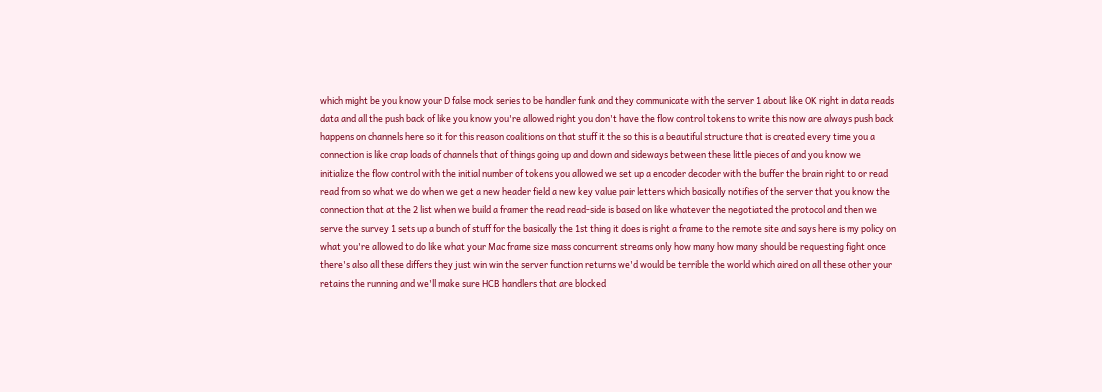which might be you know your D false mock series to be handler funk and they communicate with the server 1 about like OK right in data reads data and all the push back of like you know you're allowed right you don't have the flow control tokens to write this now are always push back happens on channels here so it for this reason coalitions on that stuff it the so this is a beautiful structure that is created every time you a connection is like crap loads of channels that of things going up and down and sideways between these little pieces of and you know we initialize the flow control with the initial number of tokens you allowed we set up a encoder decoder with the buffer the brain right to or read read from so what we do when we get a new header field a new key value pair letters which basically notifies of the server that you know the connection that at the 2 list when we build a framer the read read-side is based on like whatever the negotiated the protocol and then we serve the survey 1 sets up a bunch of stuff for the basically the 1st thing it does is right a frame to the remote site and says here is my policy on what you're allowed to do like what your Mac frame size mass concurrent streams only how many how many should be requesting fight once there's also all these differs they just win win the server function returns we'd would be terrible the world which aired on all these other your retains the running and we'll make sure HCB handlers that are blocked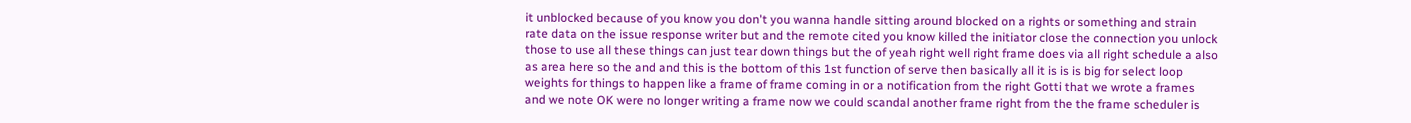it unblocked because of you know you don't you wanna handle sitting around blocked on a rights or something and strain rate data on the issue response writer but and the remote cited you know killed the initiator close the connection you unlock those to use all these things can just tear down things but the of yeah right well right frame does via all right schedule a also as area here so the and and this is the bottom of this 1st function of serve then basically all it is is is big for select loop weights for things to happen like a frame of frame coming in or a notification from the right Gotti that we wrote a frames and we note OK were no longer writing a frame now we could scandal another frame right from the the frame scheduler is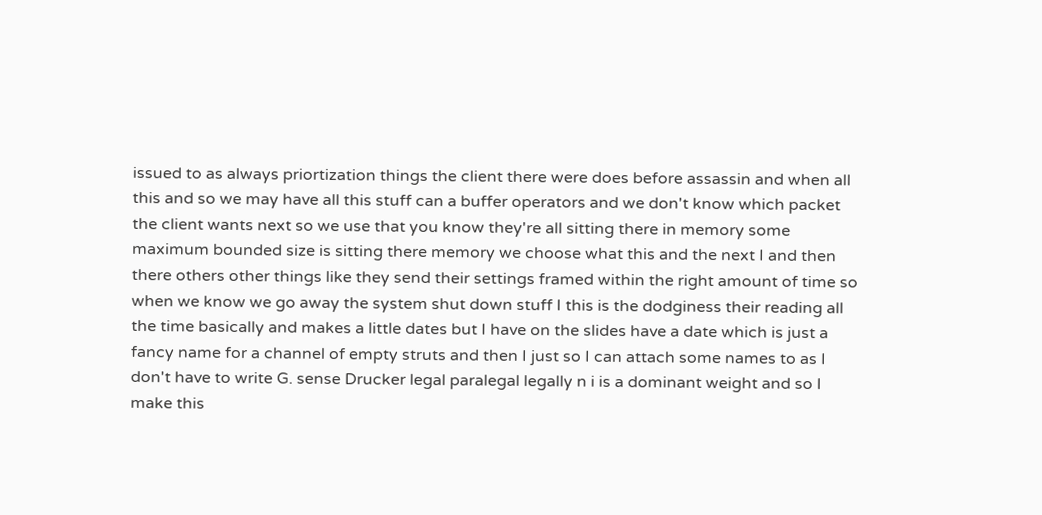issued to as always priortization things the client there were does before assassin and when all this and so we may have all this stuff can a buffer operators and we don't know which packet the client wants next so we use that you know they're all sitting there in memory some maximum bounded size is sitting there memory we choose what this and the next I and then there others other things like they send their settings framed within the right amount of time so when we know we go away the system shut down stuff I this is the dodginess their reading all the time basically and makes a little dates but I have on the slides have a date which is just a fancy name for a channel of empty struts and then I just so I can attach some names to as I don't have to write G. sense Drucker legal paralegal legally n i is a dominant weight and so I make this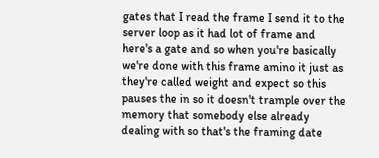gates that I read the frame I send it to the server loop as it had lot of frame and here's a gate and so when you're basically we're done with this frame amino it just as they're called weight and expect so this pauses the in so it doesn't trample over the memory that somebody else already dealing with so that's the framing date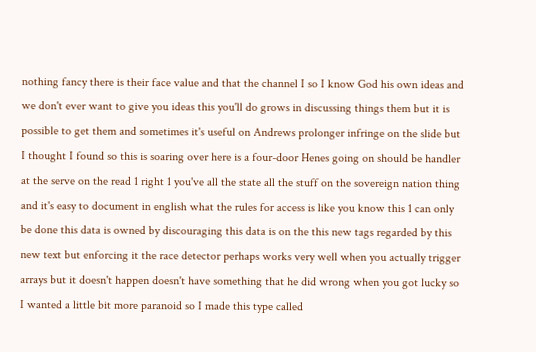nothing fancy there is their face value and that the channel I so I know God his own ideas and we don't ever want to give you ideas this you'll do grows in discussing things them but it is possible to get them and sometimes it's useful on Andrews prolonger infringe on the slide but I thought I found so this is soaring over here is a four-door Henes going on should be handler at the serve on the read 1 right 1 you've all the state all the stuff on the sovereign nation thing and it's easy to document in english what the rules for access is like you know this 1 can only be done this data is owned by discouraging this data is on the this new tags regarded by this new text but enforcing it the race detector perhaps works very well when you actually trigger arrays but it doesn't happen doesn't have something that he did wrong when you got lucky so I wanted a little bit more paranoid so I made this type called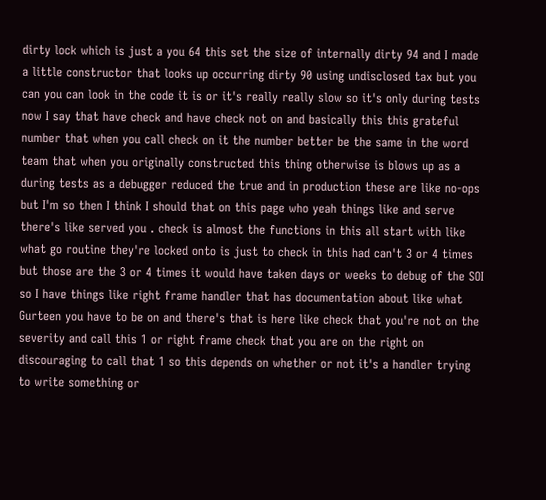dirty lock which is just a you 64 this set the size of internally dirty 94 and I made a little constructor that looks up occurring dirty 90 using undisclosed tax but you can you can look in the code it is or it's really really slow so it's only during tests now I say that have check and have check not on and basically this this grateful number that when you call check on it the number better be the same in the word team that when you originally constructed this thing otherwise is blows up as a during tests as a debugger reduced the true and in production these are like no-ops but I'm so then I think I should that on this page who yeah things like and serve there's like served you . check is almost the functions in this all start with like what go routine they're locked onto is just to check in this had can't 3 or 4 times but those are the 3 or 4 times it would have taken days or weeks to debug of the SOI so I have things like right frame handler that has documentation about like what Gurteen you have to be on and there's that is here like check that you're not on the severity and call this 1 or right frame check that you are on the right on discouraging to call that 1 so this depends on whether or not it's a handler trying to write something or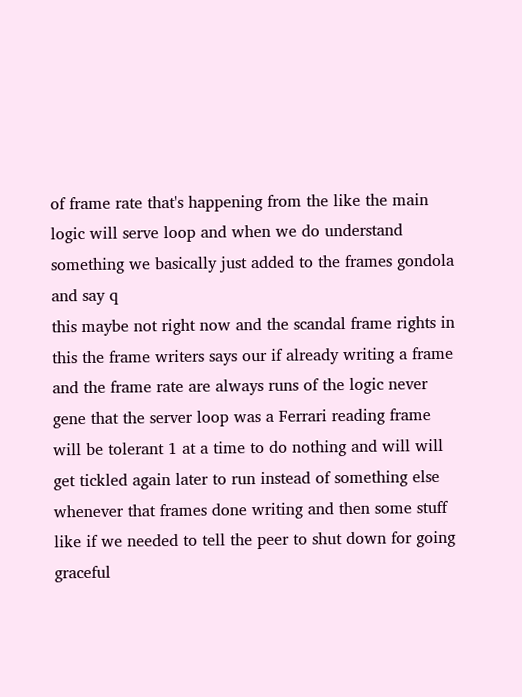of frame rate that's happening from the like the main logic will serve loop and when we do understand something we basically just added to the frames gondola and say q
this maybe not right now and the scandal frame rights in this the frame writers says our if already writing a frame and the frame rate are always runs of the logic never gene that the server loop was a Ferrari reading frame will be tolerant 1 at a time to do nothing and will will get tickled again later to run instead of something else whenever that frames done writing and then some stuff like if we needed to tell the peer to shut down for going graceful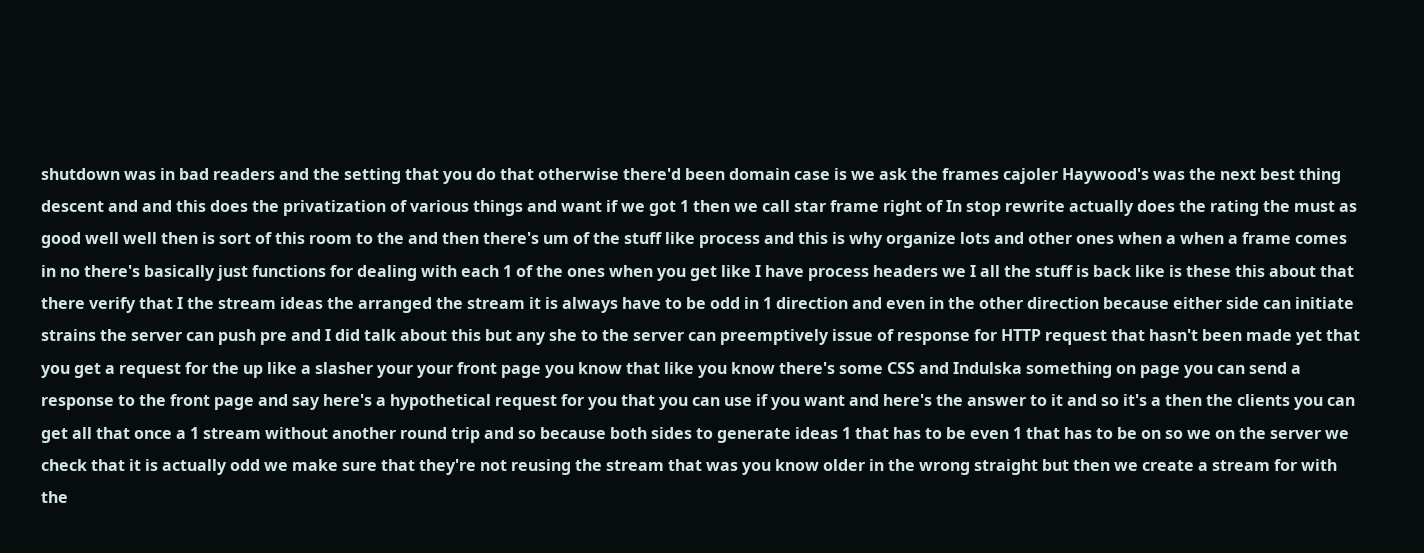shutdown was in bad readers and the setting that you do that otherwise there'd been domain case is we ask the frames cajoler Haywood's was the next best thing descent and and this does the privatization of various things and want if we got 1 then we call star frame right of In stop rewrite actually does the rating the must as good well well then is sort of this room to the and then there's um of the stuff like process and this is why organize lots and other ones when a when a frame comes in no there's basically just functions for dealing with each 1 of the ones when you get like I have process headers we I all the stuff is back like is these this about that there verify that I the stream ideas the arranged the stream it is always have to be odd in 1 direction and even in the other direction because either side can initiate strains the server can push pre and I did talk about this but any she to the server can preemptively issue of response for HTTP request that hasn't been made yet that you get a request for the up like a slasher your your front page you know that like you know there's some CSS and Indulska something on page you can send a response to the front page and say here's a hypothetical request for you that you can use if you want and here's the answer to it and so it's a then the clients you can get all that once a 1 stream without another round trip and so because both sides to generate ideas 1 that has to be even 1 that has to be on so we on the server we check that it is actually odd we make sure that they're not reusing the stream that was you know older in the wrong straight but then we create a stream for with the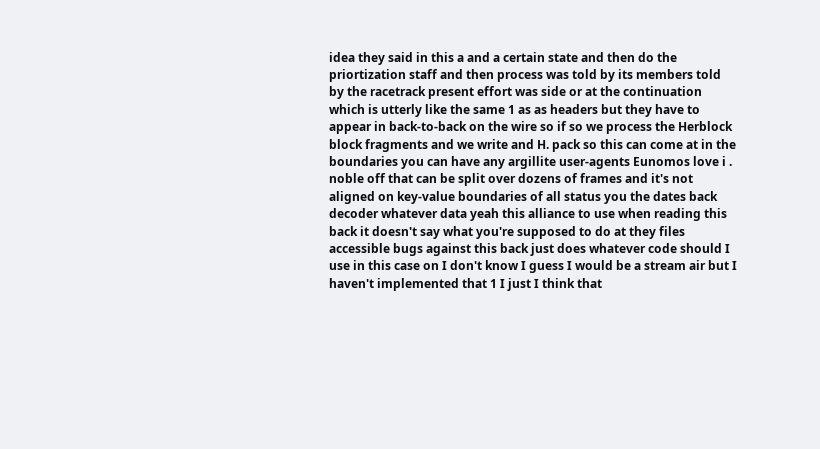idea they said in this a and a certain state and then do the priortization staff and then process was told by its members told by the racetrack present effort was side or at the continuation which is utterly like the same 1 as as headers but they have to appear in back-to-back on the wire so if so we process the Herblock block fragments and we write and H. pack so this can come at in the boundaries you can have any argillite user-agents Eunomos love i . noble off that can be split over dozens of frames and it's not aligned on key-value boundaries of all status you the dates back decoder whatever data yeah this alliance to use when reading this back it doesn't say what you're supposed to do at they files accessible bugs against this back just does whatever code should I use in this case on I don't know I guess I would be a stream air but I haven't implemented that 1 I just I think that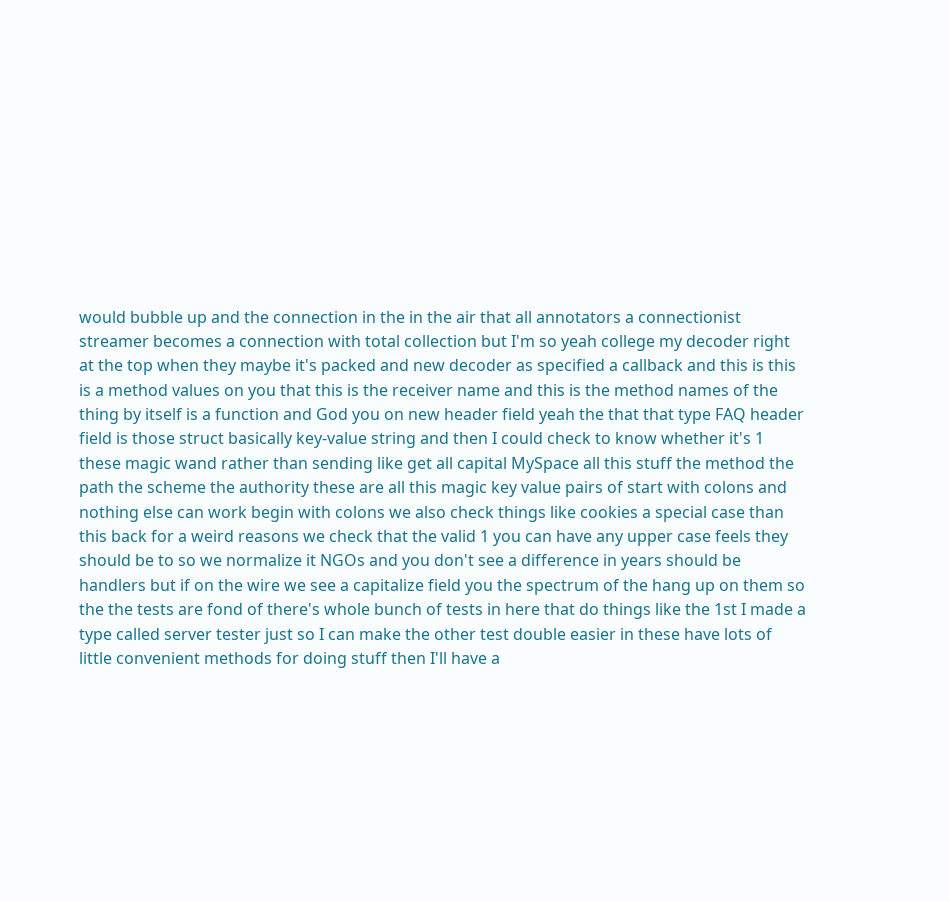would bubble up and the connection in the in the air that all annotators a connectionist streamer becomes a connection with total collection but I'm so yeah college my decoder right at the top when they maybe it's packed and new decoder as specified a callback and this is this is a method values on you that this is the receiver name and this is the method names of the thing by itself is a function and God you on new header field yeah the that that type FAQ header field is those struct basically key-value string and then I could check to know whether it's 1 these magic wand rather than sending like get all capital MySpace all this stuff the method the path the scheme the authority these are all this magic key value pairs of start with colons and nothing else can work begin with colons we also check things like cookies a special case than this back for a weird reasons we check that the valid 1 you can have any upper case feels they should be to so we normalize it NGOs and you don't see a difference in years should be handlers but if on the wire we see a capitalize field you the spectrum of the hang up on them so the the tests are fond of there's whole bunch of tests in here that do things like the 1st I made a type called server tester just so I can make the other test double easier in these have lots of little convenient methods for doing stuff then I'll have a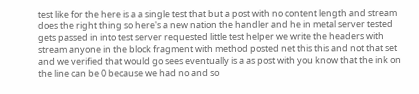test like for the here is a a single test that but a post with no content length and stream does the right thing so here's a new nation the handler and he in metal server tested gets passed in into test server requested little test helper we write the headers with stream anyone in the block fragment with method posted net this this and not that set and we verified that would go sees eventually is a as post with you know that the ink on the line can be 0 because we had no and so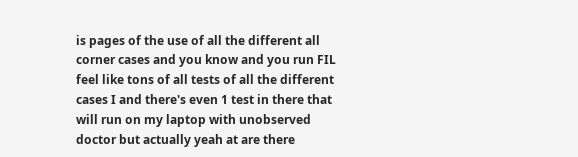is pages of the use of all the different all corner cases and you know and you run FIL feel like tons of all tests of all the different cases I and there's even 1 test in there that will run on my laptop with unobserved doctor but actually yeah at are there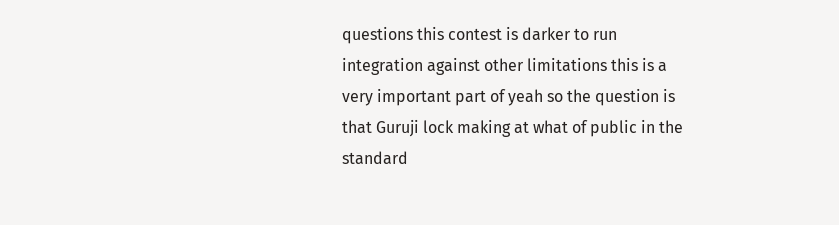questions this contest is darker to run integration against other limitations this is a very important part of yeah so the question is that Guruji lock making at what of public in the standard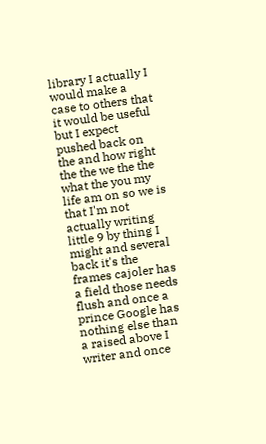library I actually I would make a case to others that it would be useful but I expect pushed back on the and how right the the we the the what the you my life am on so we is that I'm not actually writing little 9 by thing I might and several back it's the frames cajoler has a field those needs flush and once a prince Google has nothing else than a raised above I writer and once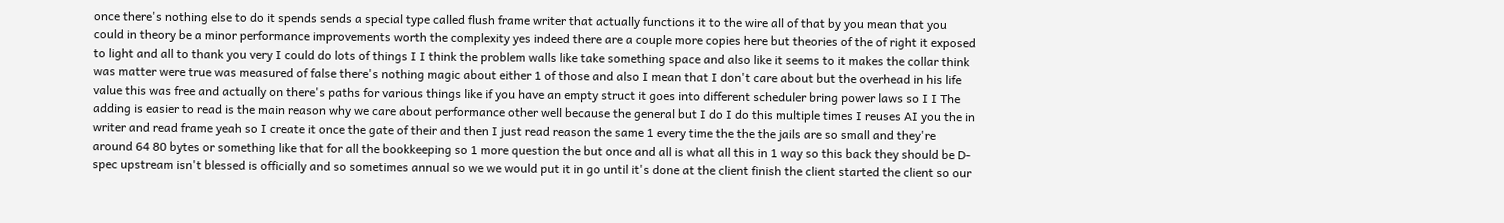once there's nothing else to do it spends sends a special type called flush frame writer that actually functions it to the wire all of that by you mean that you could in theory be a minor performance improvements worth the complexity yes indeed there are a couple more copies here but theories of the of right it exposed to light and all to thank you very I could do lots of things I I think the problem walls like take something space and also like it seems to it makes the collar think was matter were true was measured of false there's nothing magic about either 1 of those and also I mean that I don't care about but the overhead in his life value this was free and actually on there's paths for various things like if you have an empty struct it goes into different scheduler bring power laws so I I The adding is easier to read is the main reason why we care about performance other well because the general but I do I do this multiple times I reuses AI you the in writer and read frame yeah so I create it once the gate of their and then I just read reason the same 1 every time the the the jails are so small and they're around 64 80 bytes or something like that for all the bookkeeping so 1 more question the but once and all is what all this in 1 way so this back they should be D-spec upstream isn't blessed is officially and so sometimes annual so we we would put it in go until it's done at the client finish the client started the client so our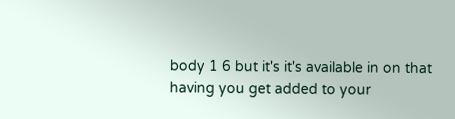body 1 6 but it's it's available in on that having you get added to your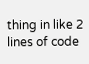thing in like 2 lines of code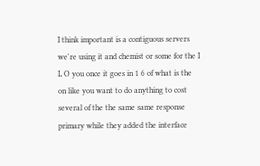I think important is a contiguous servers we're using it and chemist or some for the I L O you once it goes in 1 6 of what is the on like you want to do anything to cost several of the the same same response primary while they added the interface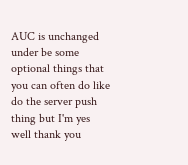AUC is unchanged under be some optional things that you can often do like do the server push thing but I'm yes well thank you